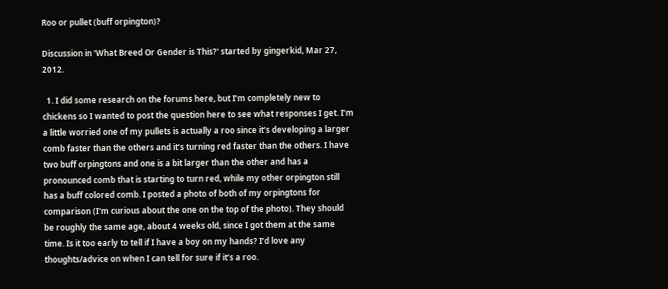Roo or pullet (buff orpington)?

Discussion in 'What Breed Or Gender is This?' started by gingerkid, Mar 27, 2012.

  1. I did some research on the forums here, but I’m completely new to chickens so I wanted to post the question here to see what responses I get. I’m a little worried one of my pullets is actually a roo since it’s developing a larger comb faster than the others and it’s turning red faster than the others. I have two buff orpingtons and one is a bit larger than the other and has a pronounced comb that is starting to turn red, while my other orpington still has a buff colored comb. I posted a photo of both of my orpingtons for comparison (I'm curious about the one on the top of the photo). They should be roughly the same age, about 4 weeks old, since I got them at the same time. Is it too early to tell if I have a boy on my hands? I’d love any thoughts/advice on when I can tell for sure if it’s a roo.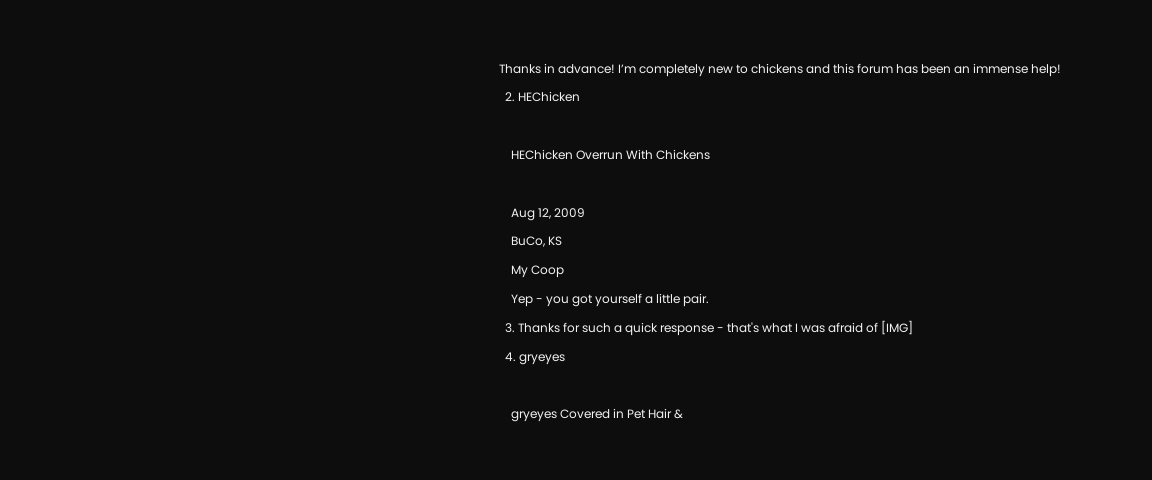Thanks in advance! I’m completely new to chickens and this forum has been an immense help!
  2. HEChicken

    HEChicken Overrun With Chickens

    Aug 12, 2009
    BuCo, KS
    My Coop
    Yep - you got yourself a little pair.
  3. Thanks for such a quick response - that's what I was afraid of [IMG]
  4. gryeyes

    gryeyes Covered in Pet Hair &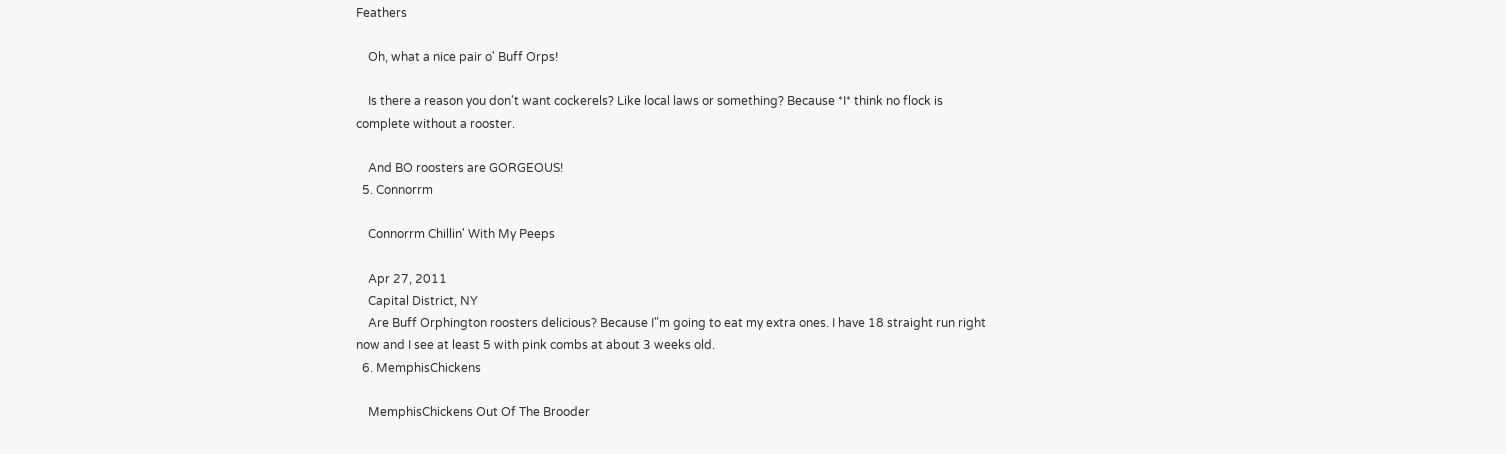Feathers

    Oh, what a nice pair o' Buff Orps!

    Is there a reason you don't want cockerels? Like local laws or something? Because *I* think no flock is complete without a rooster.

    And BO roosters are GORGEOUS!
  5. Connorrm

    Connorrm Chillin' With My Peeps

    Apr 27, 2011
    Capital District, NY
    Are Buff Orphington roosters delicious? Because I"m going to eat my extra ones. I have 18 straight run right now and I see at least 5 with pink combs at about 3 weeks old.
  6. MemphisChickens

    MemphisChickens Out Of The Brooder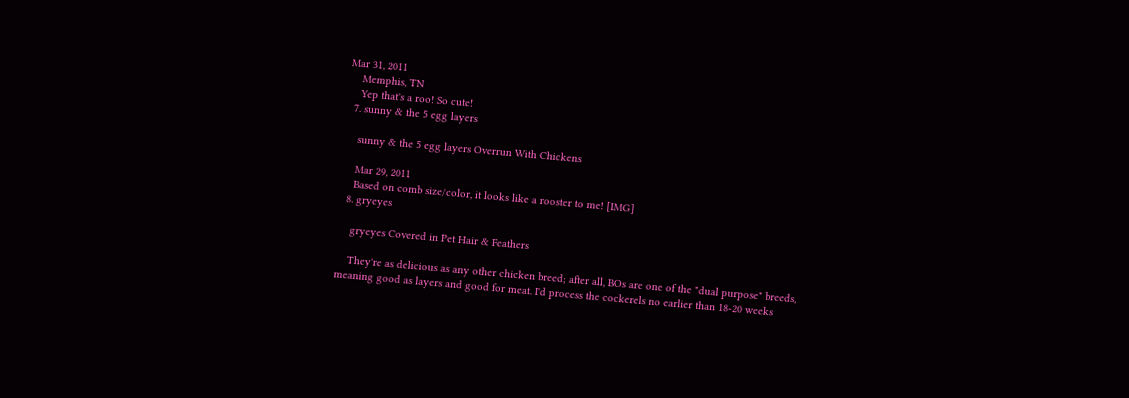Mar 31, 2011
    Memphis, TN
    Yep that's a roo! So cute!
  7. sunny & the 5 egg layers

    sunny & the 5 egg layers Overrun With Chickens

    Mar 29, 2011
    Based on comb size/color, it looks like a rooster to me! [IMG]
  8. gryeyes

    gryeyes Covered in Pet Hair & Feathers

    They're as delicious as any other chicken breed; after all, BOs are one of the "dual purpose" breeds, meaning good as layers and good for meat. I'd process the cockerels no earlier than 18-20 weeks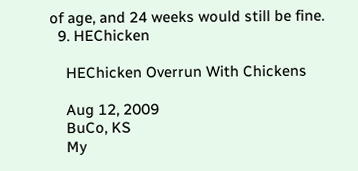of age, and 24 weeks would still be fine.
  9. HEChicken

    HEChicken Overrun With Chickens

    Aug 12, 2009
    BuCo, KS
    My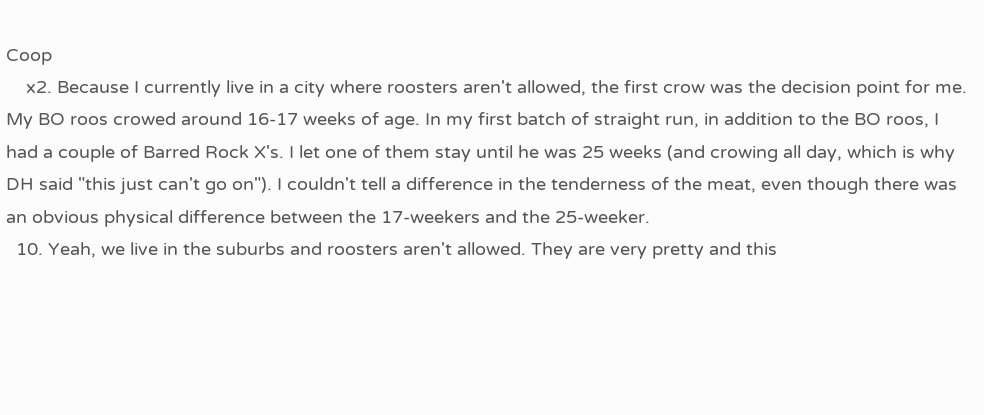Coop
    x2. Because I currently live in a city where roosters aren't allowed, the first crow was the decision point for me. My BO roos crowed around 16-17 weeks of age. In my first batch of straight run, in addition to the BO roos, I had a couple of Barred Rock X's. I let one of them stay until he was 25 weeks (and crowing all day, which is why DH said "this just can't go on"). I couldn't tell a difference in the tenderness of the meat, even though there was an obvious physical difference between the 17-weekers and the 25-weeker.
  10. Yeah, we live in the suburbs and roosters aren't allowed. They are very pretty and this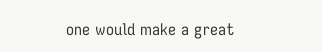one would make a great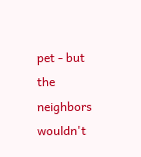pet - but the neighbors wouldn't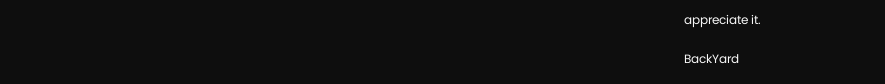appreciate it.

BackYard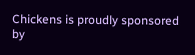Chickens is proudly sponsored by